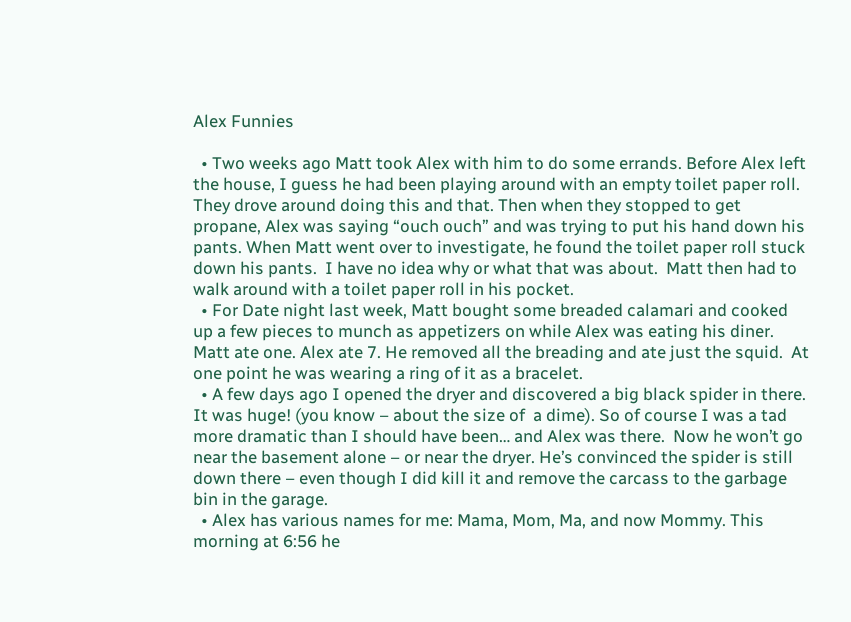Alex Funnies

  • Two weeks ago Matt took Alex with him to do some errands. Before Alex left the house, I guess he had been playing around with an empty toilet paper roll. They drove around doing this and that. Then when they stopped to get propane, Alex was saying “ouch ouch” and was trying to put his hand down his pants. When Matt went over to investigate, he found the toilet paper roll stuck down his pants.  I have no idea why or what that was about.  Matt then had to walk around with a toilet paper roll in his pocket.
  • For Date night last week, Matt bought some breaded calamari and cooked up a few pieces to munch as appetizers on while Alex was eating his diner. Matt ate one. Alex ate 7. He removed all the breading and ate just the squid.  At one point he was wearing a ring of it as a bracelet.
  • A few days ago I opened the dryer and discovered a big black spider in there. It was huge! (you know – about the size of  a dime). So of course I was a tad more dramatic than I should have been… and Alex was there.  Now he won’t go near the basement alone – or near the dryer. He’s convinced the spider is still down there – even though I did kill it and remove the carcass to the garbage bin in the garage.
  • Alex has various names for me: Mama, Mom, Ma, and now Mommy. This morning at 6:56 he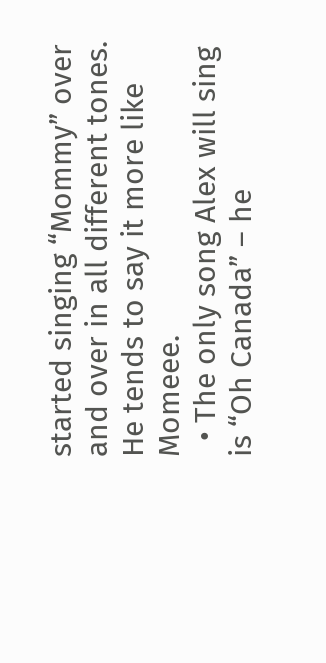started singing “Mommy” over and over in all different tones. He tends to say it more like Momeee.
  • The only song Alex will sing is “Oh Canada” – he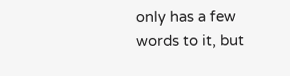only has a few words to it, but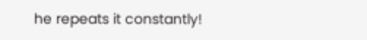he repeats it constantly!